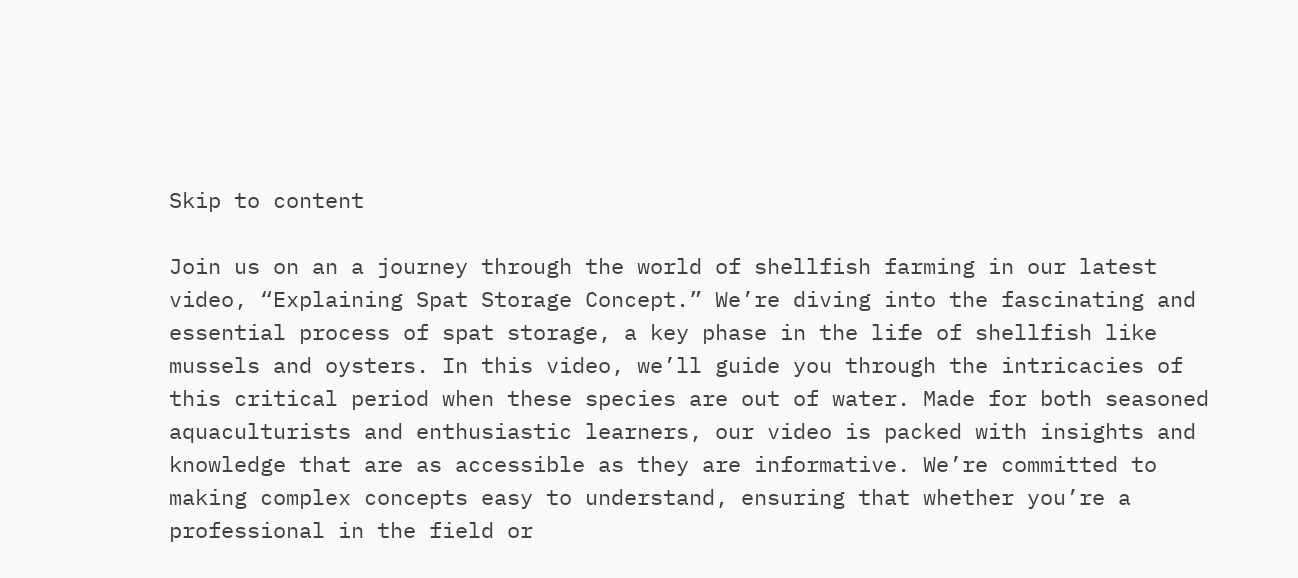Skip to content

Join us on an a journey through the world of shellfish farming in our latest video, “Explaining Spat Storage Concept.” We’re diving into the fascinating and essential process of spat storage, a key phase in the life of shellfish like mussels and oysters. In this video, we’ll guide you through the intricacies of this critical period when these species are out of water. Made for both seasoned aquaculturists and enthusiastic learners, our video is packed with insights and knowledge that are as accessible as they are informative. We’re committed to making complex concepts easy to understand, ensuring that whether you’re a professional in the field or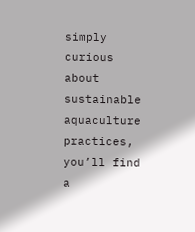simply curious about sustainable aquaculture practices, you’ll find a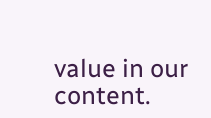value in our content.